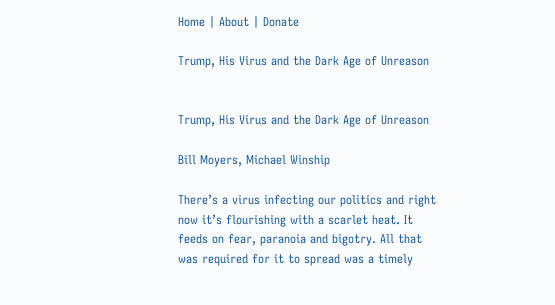Home | About | Donate

Trump, His Virus and the Dark Age of Unreason


Trump, His Virus and the Dark Age of Unreason

Bill Moyers, Michael Winship

There’s a virus infecting our politics and right now it’s flourishing with a scarlet heat. It feeds on fear, paranoia and bigotry. All that was required for it to spread was a timely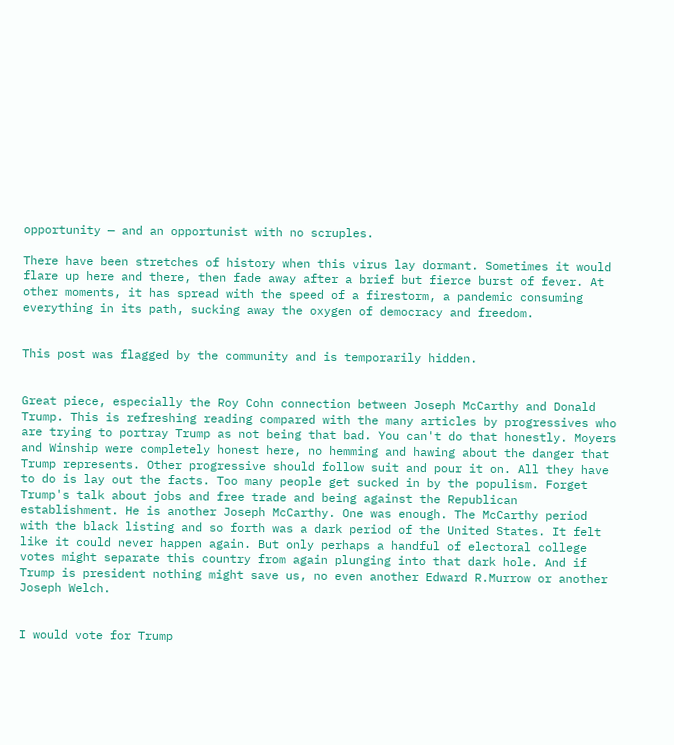opportunity — and an opportunist with no scruples.

There have been stretches of history when this virus lay dormant. Sometimes it would flare up here and there, then fade away after a brief but fierce burst of fever. At other moments, it has spread with the speed of a firestorm, a pandemic consuming everything in its path, sucking away the oxygen of democracy and freedom.


This post was flagged by the community and is temporarily hidden.


Great piece, especially the Roy Cohn connection between Joseph McCarthy and Donald Trump. This is refreshing reading compared with the many articles by progressives who are trying to portray Trump as not being that bad. You can't do that honestly. Moyers and Winship were completely honest here, no hemming and hawing about the danger that Trump represents. Other progressive should follow suit and pour it on. All they have to do is lay out the facts. Too many people get sucked in by the populism. Forget Trump's talk about jobs and free trade and being against the Republican establishment. He is another Joseph McCarthy. One was enough. The McCarthy period with the black listing and so forth was a dark period of the United States. It felt like it could never happen again. But only perhaps a handful of electoral college votes might separate this country from again plunging into that dark hole. And if Trump is president nothing might save us, no even another Edward R.Murrow or another Joseph Welch.


I would vote for Trump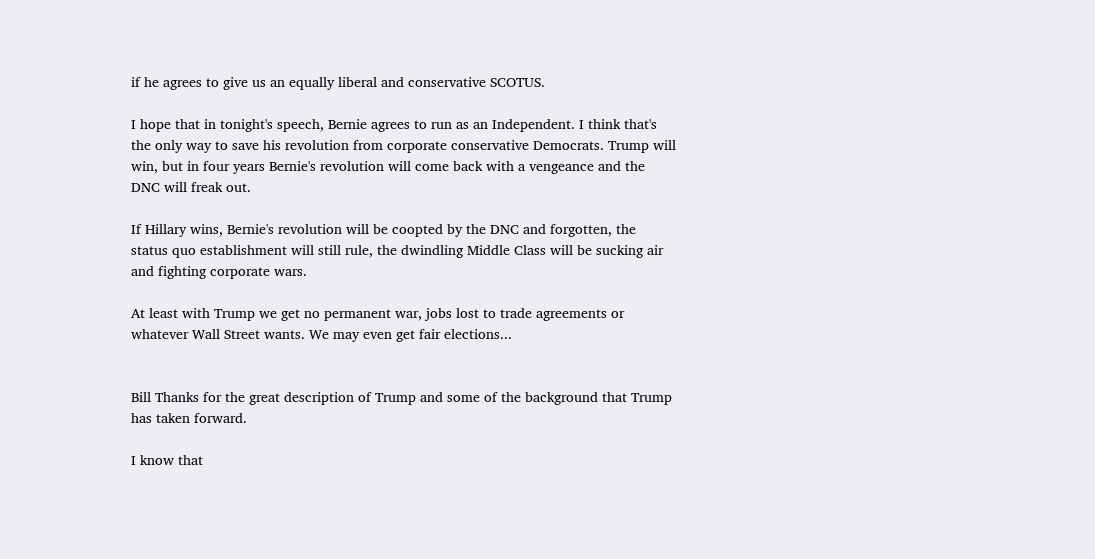if he agrees to give us an equally liberal and conservative SCOTUS.

I hope that in tonight's speech, Bernie agrees to run as an Independent. I think that's the only way to save his revolution from corporate conservative Democrats. Trump will win, but in four years Bernie's revolution will come back with a vengeance and the DNC will freak out.

If Hillary wins, Bernie's revolution will be coopted by the DNC and forgotten, the status quo establishment will still rule, the dwindling Middle Class will be sucking air and fighting corporate wars.

At least with Trump we get no permanent war, jobs lost to trade agreements or whatever Wall Street wants. We may even get fair elections...


Bill Thanks for the great description of Trump and some of the background that Trump has taken forward.

I know that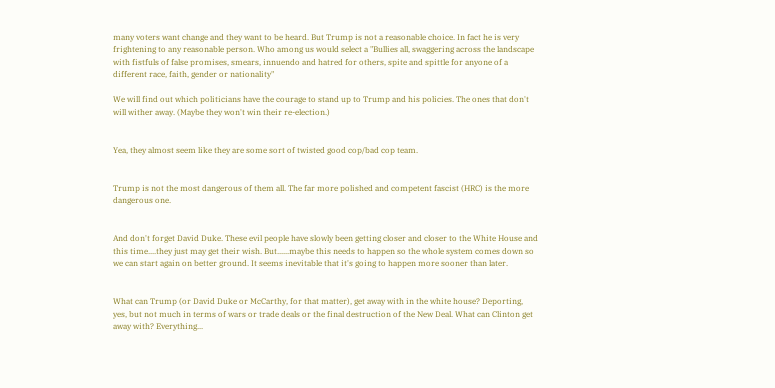many voters want change and they want to be heard. But Trump is not a reasonable choice. In fact he is very frightening to any reasonable person. Who among us would select a "Bullies all, swaggering across the landscape with fistfuls of false promises, smears, innuendo and hatred for others, spite and spittle for anyone of a different race, faith, gender or nationality"

We will find out which politicians have the courage to stand up to Trump and his policies. The ones that don't will wither away. (Maybe they won't win their re-election.)


Yea, they almost seem like they are some sort of twisted good cop/bad cop team.


Trump is not the most dangerous of them all. The far more polished and competent fascist (HRC) is the more dangerous one.


And don't forget David Duke. These evil people have slowly been getting closer and closer to the White House and this time....they just may get their wish. But......maybe this needs to happen so the whole system comes down so we can start again on better ground. It seems inevitable that it's going to happen more sooner than later.


What can Trump (or David Duke or McCarthy, for that matter), get away with in the white house? Deporting, yes, but not much in terms of wars or trade deals or the final destruction of the New Deal. What can Clinton get away with? Everything...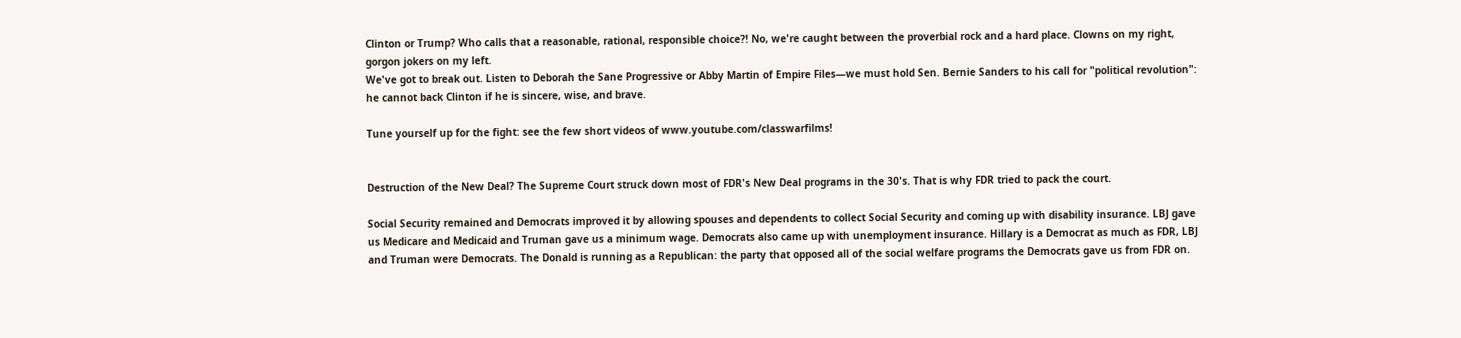Clinton or Trump? Who calls that a reasonable, rational, responsible choice?! No, we're caught between the proverbial rock and a hard place. Clowns on my right, gorgon jokers on my left.
We've got to break out. Listen to Deborah the Sane Progressive or Abby Martin of Empire Files—we must hold Sen. Bernie Sanders to his call for "political revolution": he cannot back Clinton if he is sincere, wise, and brave.

Tune yourself up for the fight: see the few short videos of www.youtube.com/classwarfilms!


Destruction of the New Deal? The Supreme Court struck down most of FDR's New Deal programs in the 30's. That is why FDR tried to pack the court.

Social Security remained and Democrats improved it by allowing spouses and dependents to collect Social Security and coming up with disability insurance. LBJ gave us Medicare and Medicaid and Truman gave us a minimum wage. Democrats also came up with unemployment insurance. Hillary is a Democrat as much as FDR, LBJ and Truman were Democrats. The Donald is running as a Republican: the party that opposed all of the social welfare programs the Democrats gave us from FDR on.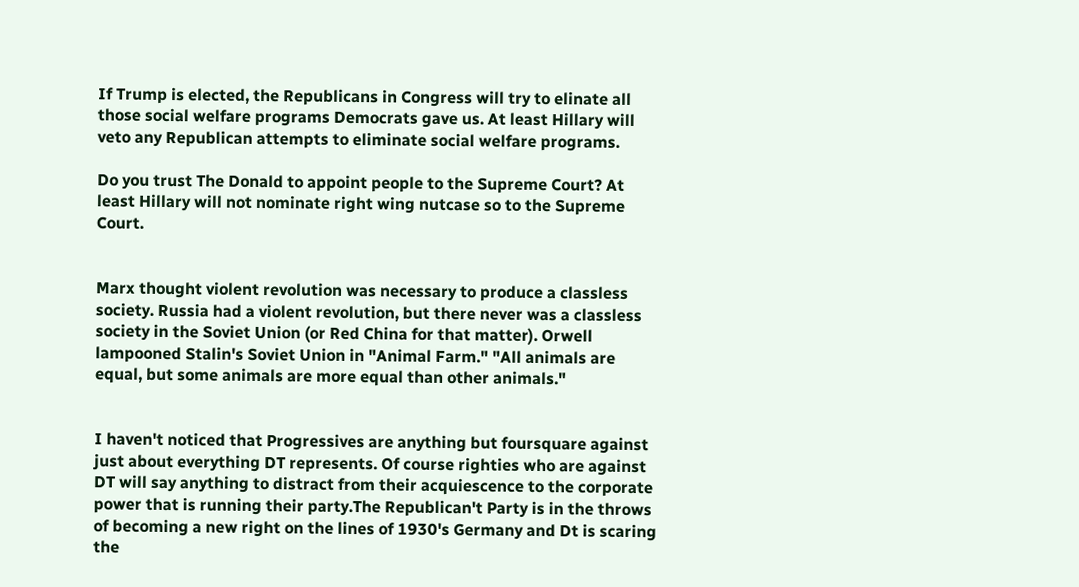If Trump is elected, the Republicans in Congress will try to elinate all those social welfare programs Democrats gave us. At least Hillary will veto any Republican attempts to eliminate social welfare programs.

Do you trust The Donald to appoint people to the Supreme Court? At least Hillary will not nominate right wing nutcase so to the Supreme Court.


Marx thought violent revolution was necessary to produce a classless society. Russia had a violent revolution, but there never was a classless society in the Soviet Union (or Red China for that matter). Orwell lampooned Stalin's Soviet Union in "Animal Farm." "All animals are equal, but some animals are more equal than other animals."


I haven't noticed that Progressives are anything but foursquare against just about everything DT represents. Of course righties who are against DT will say anything to distract from their acquiescence to the corporate power that is running their party.The Republican't Party is in the throws of becoming a new right on the lines of 1930's Germany and Dt is scaring the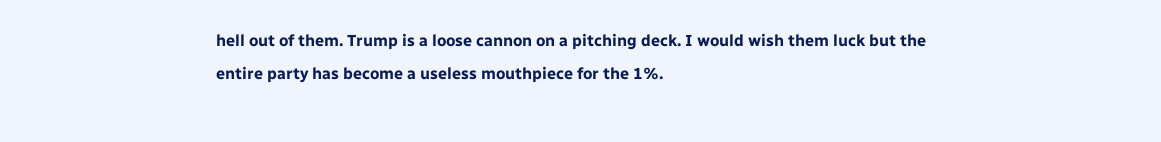hell out of them. Trump is a loose cannon on a pitching deck. I would wish them luck but the entire party has become a useless mouthpiece for the 1%.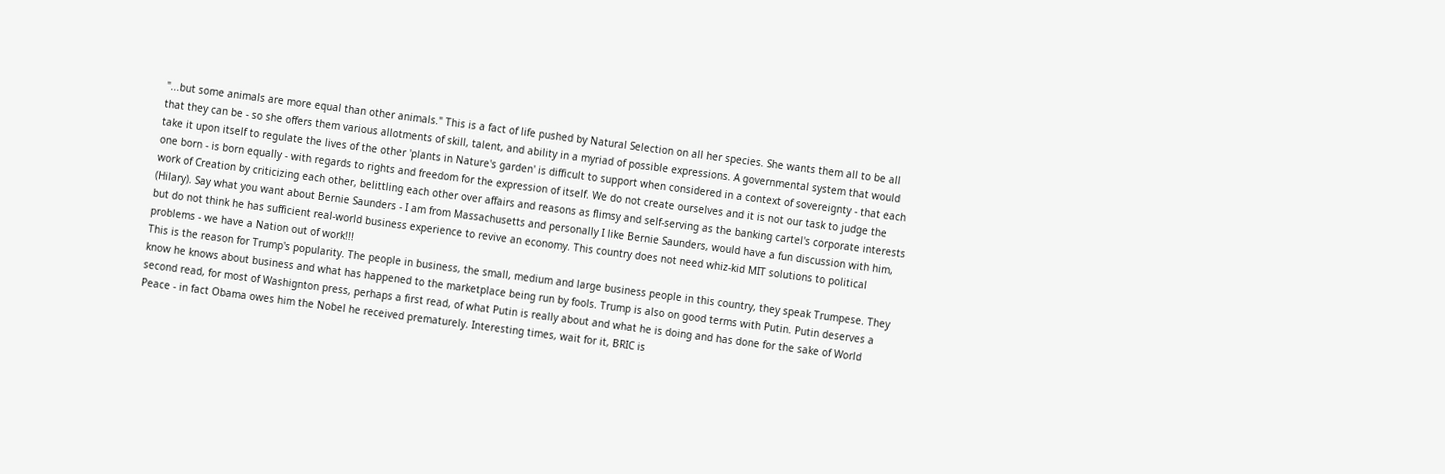"...but some animals are more equal than other animals." This is a fact of life pushed by Natural Selection on all her species. She wants them all to be all that they can be - so she offers them various allotments of skill, talent, and ability in a myriad of possible expressions. A governmental system that would take it upon itself to regulate the lives of the other 'plants in Nature's garden' is difficult to support when considered in a context of sovereignty - that each one born - is born equally - with regards to rights and freedom for the expression of itself. We do not create ourselves and it is not our task to judge the work of Creation by criticizing each other, belittling each other over affairs and reasons as flimsy and self-serving as the banking cartel's corporate interests (Hilary). Say what you want about Bernie Saunders - I am from Massachusetts and personally I like Bernie Saunders, would have a fun discussion with him, but do not think he has sufficient real-world business experience to revive an economy. This country does not need whiz-kid MIT solutions to political problems - we have a Nation out of work!!!
This is the reason for Trump's popularity. The people in business, the small, medium and large business people in this country, they speak Trumpese. They know he knows about business and what has happened to the marketplace being run by fools. Trump is also on good terms with Putin. Putin deserves a second read, for most of Washignton press, perhaps a first read, of what Putin is really about and what he is doing and has done for the sake of World Peace - in fact Obama owes him the Nobel he received prematurely. Interesting times, wait for it, BRIC is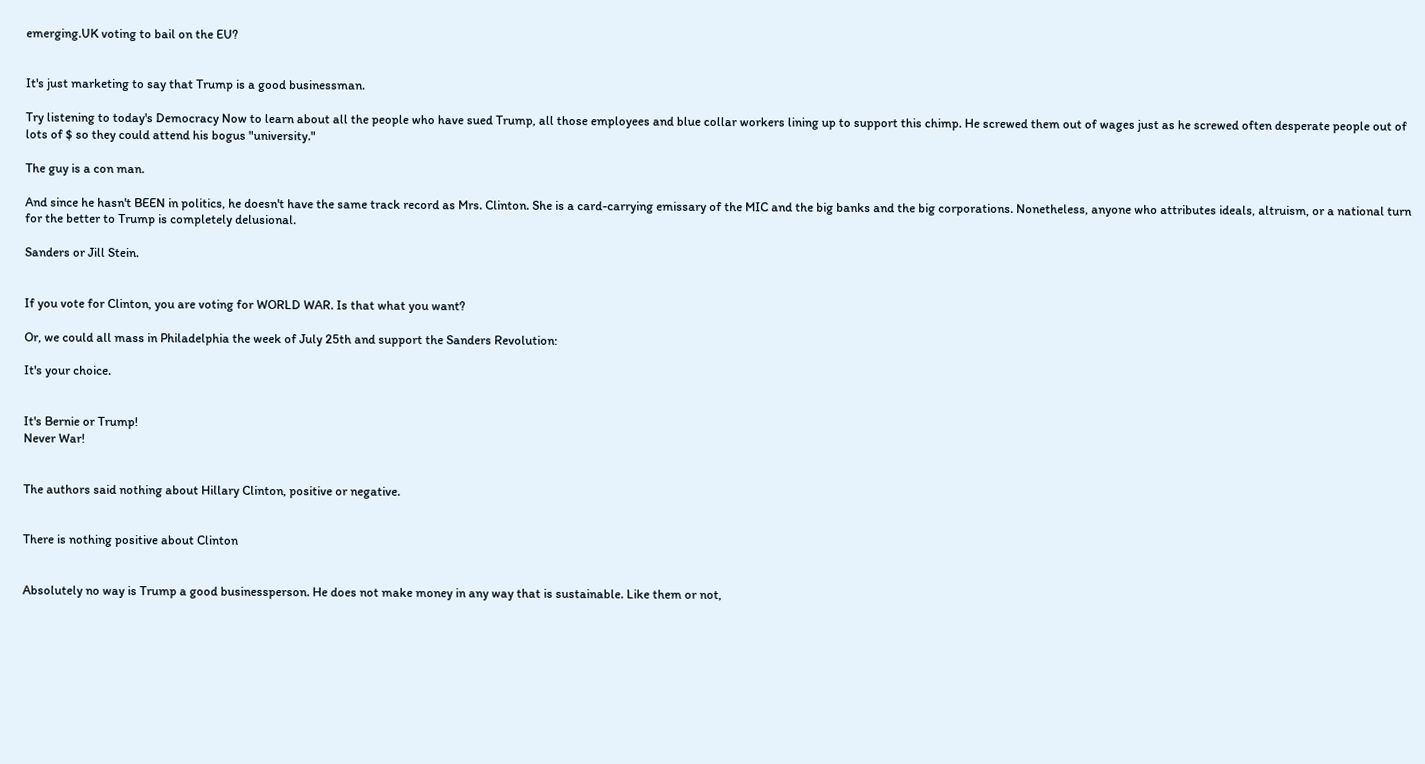emerging.UK voting to bail on the EU?


It's just marketing to say that Trump is a good businessman.

Try listening to today's Democracy Now to learn about all the people who have sued Trump, all those employees and blue collar workers lining up to support this chimp. He screwed them out of wages just as he screwed often desperate people out of lots of $ so they could attend his bogus "university."

The guy is a con man.

And since he hasn't BEEN in politics, he doesn't have the same track record as Mrs. Clinton. She is a card-carrying emissary of the MIC and the big banks and the big corporations. Nonetheless, anyone who attributes ideals, altruism, or a national turn for the better to Trump is completely delusional.

Sanders or Jill Stein.


If you vote for Clinton, you are voting for WORLD WAR. Is that what you want?

Or, we could all mass in Philadelphia the week of July 25th and support the Sanders Revolution:

It's your choice.


It's Bernie or Trump!
Never War!


The authors said nothing about Hillary Clinton, positive or negative.


There is nothing positive about Clinton


Absolutely no way is Trump a good businessperson. He does not make money in any way that is sustainable. Like them or not,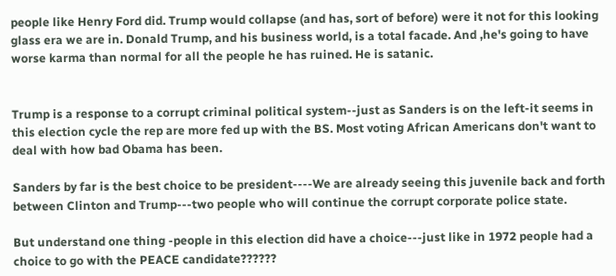people like Henry Ford did. Trump would collapse (and has, sort of before) were it not for this looking glass era we are in. Donald Trump, and his business world, is a total facade. And ,he's going to have worse karma than normal for all the people he has ruined. He is satanic.


Trump is a response to a corrupt criminal political system--just as Sanders is on the left-it seems in this election cycle the rep are more fed up with the BS. Most voting African Americans don't want to deal with how bad Obama has been.

Sanders by far is the best choice to be president----We are already seeing this juvenile back and forth between Clinton and Trump---two people who will continue the corrupt corporate police state.

But understand one thing -people in this election did have a choice---just like in 1972 people had a choice to go with the PEACE candidate??????